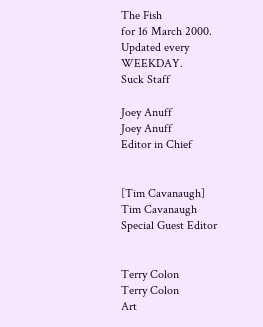The Fish
for 16 March 2000. Updated every WEEKDAY.
Suck Staff

Joey Anuff
Joey Anuff
Editor in Chief


[Tim Cavanaugh]
Tim Cavanaugh
Special Guest Editor


Terry Colon
Terry Colon
Art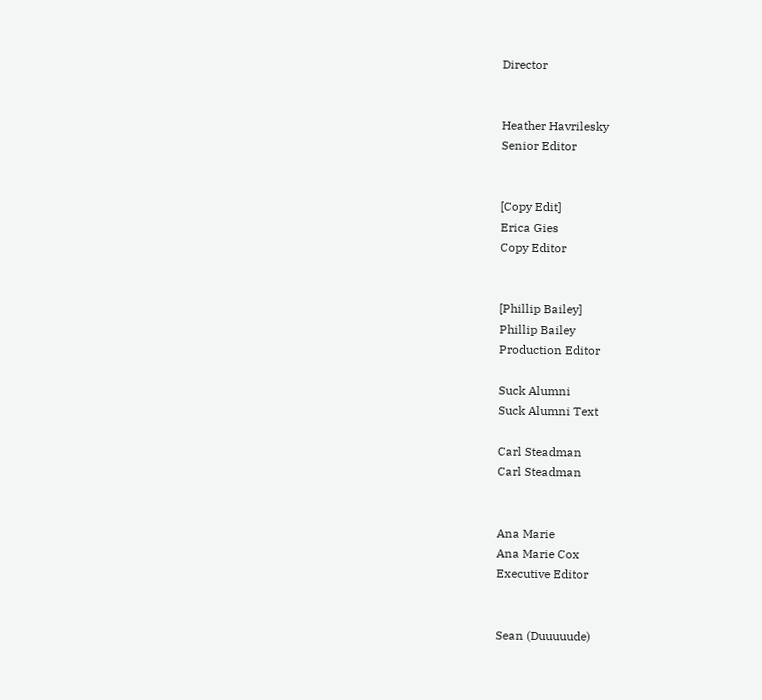Director


Heather Havrilesky
Senior Editor


[Copy Edit]
Erica Gies
Copy Editor


[Phillip Bailey]
Phillip Bailey
Production Editor

Suck Alumni
Suck Alumni Text

Carl Steadman
Carl Steadman


Ana Marie
Ana Marie Cox
Executive Editor


Sean (Duuuuude)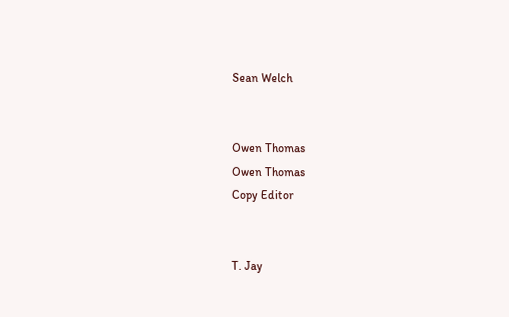Sean Welch


Owen Thomas
Owen Thomas
Copy Editor


T. Jay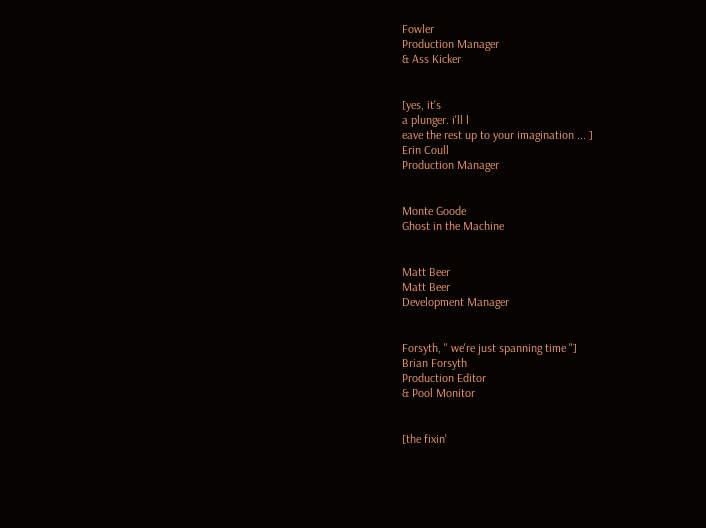Fowler
Production Manager
& Ass Kicker


[yes, it's
a plunger. i'll l
eave the rest up to your imagination ... ]
Erin Coull
Production Manager


Monte Goode
Ghost in the Machine


Matt Beer
Matt Beer
Development Manager


Forsyth, " we're just spanning time "]
Brian Forsyth
Production Editor
& Pool Monitor


[the fixin'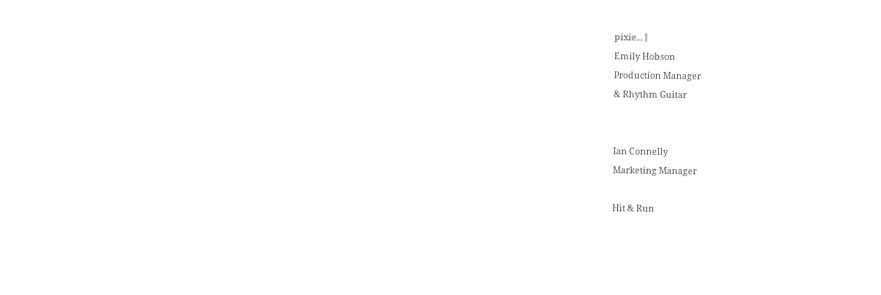pixie... ]
Emily Hobson
Production Manager
& Rhythm Guitar


Ian Connelly
Marketing Manager

Hit & Run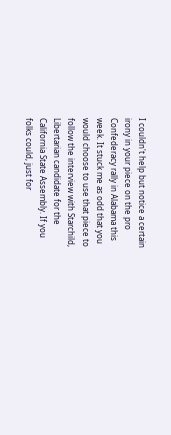I couldn't help but notice a certain
irony in your piece on the pro
Confederacy rally in Alabama this
week. It stuck me as odd that you
would choose to use that piece to
follow the interview with Starchild,
Libertarian candidate for the
California State Assembly. If you
folks could, just for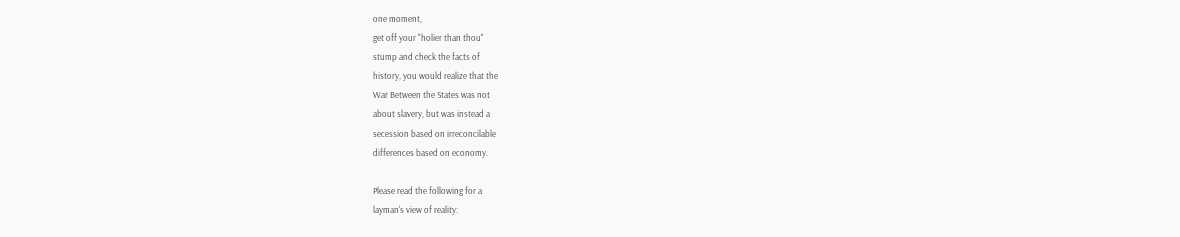one moment,
get off your "holier than thou"
stump and check the facts of
history, you would realize that the
War Between the States was not
about slavery, but was instead a
secession based on irreconcilable
differences based on economy.

Please read the following for a
layman's view of reality: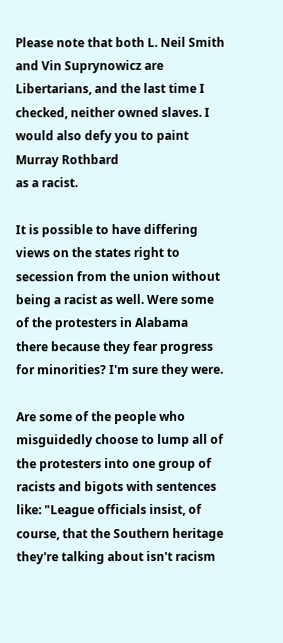Please note that both L. Neil Smith
and Vin Suprynowicz are
Libertarians, and the last time I
checked, neither owned slaves. I
would also defy you to paint
Murray Rothbard
as a racist.

It is possible to have differing
views on the states right to
secession from the union without
being a racist as well. Were some
of the protesters in Alabama
there because they fear progress
for minorities? I'm sure they were.

Are some of the people who
misguidedly choose to lump all of
the protesters into one group of
racists and bigots with sentences
like: "League officials insist, of
course, that the Southern heritage
they're talking about isn't racism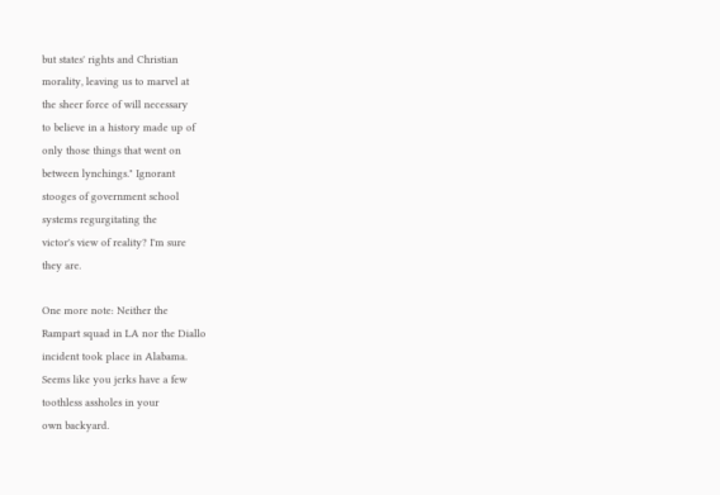but states' rights and Christian
morality, leaving us to marvel at
the sheer force of will necessary
to believe in a history made up of
only those things that went on
between lynchings." Ignorant
stooges of government school
systems regurgitating the
victor's view of reality? I'm sure
they are.

One more note: Neither the
Rampart squad in LA nor the Diallo
incident took place in Alabama.
Seems like you jerks have a few
toothless assholes in your
own backyard.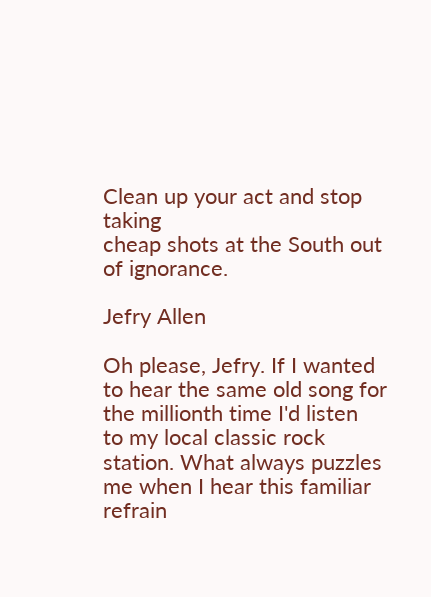Clean up your act and stop taking
cheap shots at the South out
of ignorance.

Jefry Allen

Oh please, Jefry. If I wanted
to hear the same old song for
the millionth time I'd listen
to my local classic rock
station. What always puzzles
me when I hear this familiar
refrain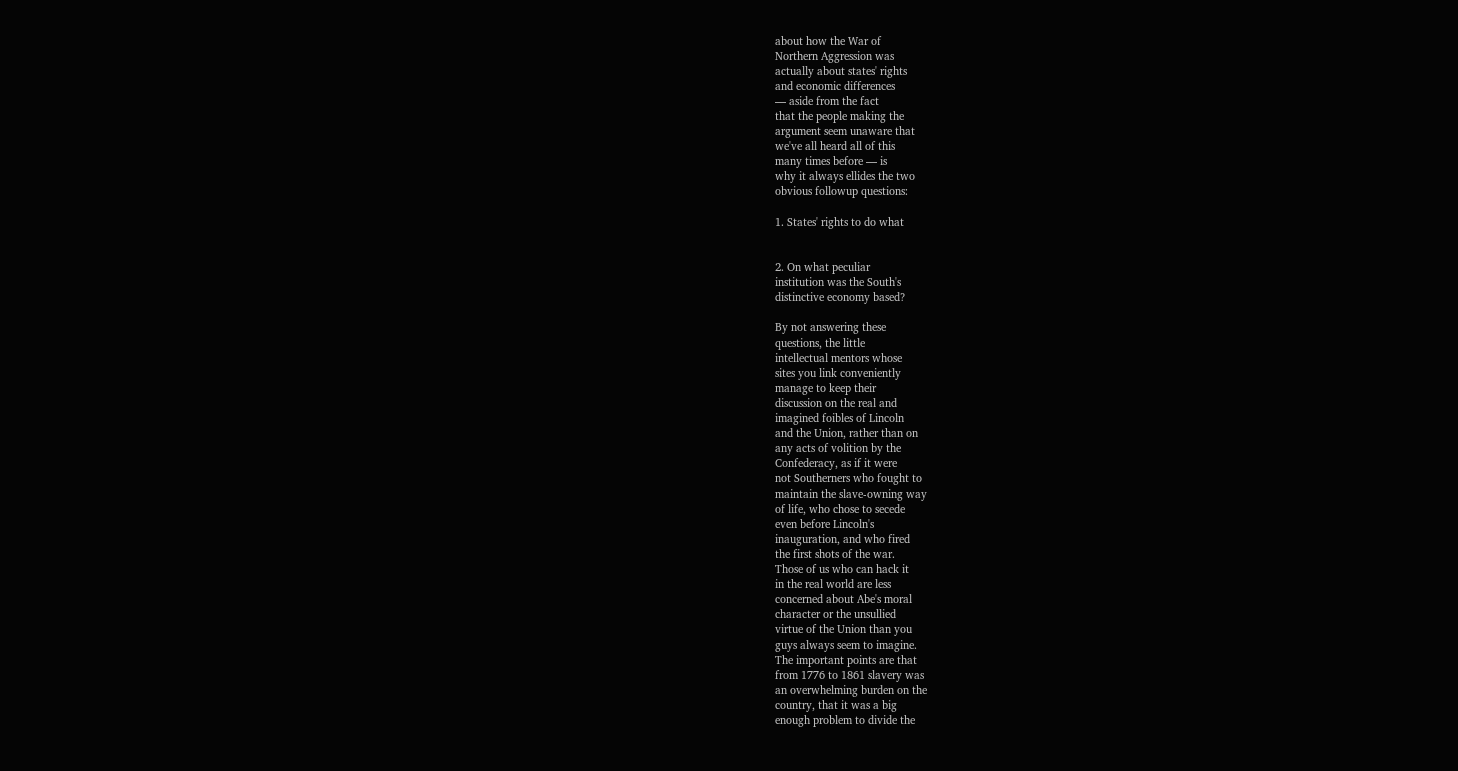about how the War of
Northern Aggression was
actually about states' rights
and economic differences
— aside from the fact
that the people making the
argument seem unaware that
we've all heard all of this
many times before — is
why it always ellides the two
obvious followup questions:

1. States' rights to do what


2. On what peculiar
institution was the South's
distinctive economy based?

By not answering these
questions, the little
intellectual mentors whose
sites you link conveniently
manage to keep their
discussion on the real and
imagined foibles of Lincoln
and the Union, rather than on
any acts of volition by the
Confederacy, as if it were
not Southerners who fought to
maintain the slave-owning way
of life, who chose to secede
even before Lincoln's
inauguration, and who fired
the first shots of the war.
Those of us who can hack it
in the real world are less
concerned about Abe's moral
character or the unsullied
virtue of the Union than you
guys always seem to imagine.
The important points are that
from 1776 to 1861 slavery was
an overwhelming burden on the
country, that it was a big
enough problem to divide the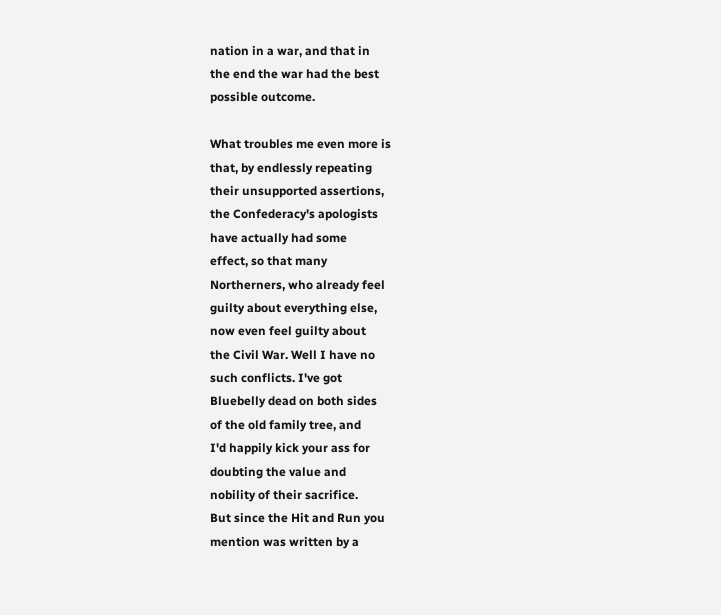nation in a war, and that in
the end the war had the best
possible outcome.

What troubles me even more is
that, by endlessly repeating
their unsupported assertions,
the Confederacy's apologists
have actually had some
effect, so that many
Northerners, who already feel
guilty about everything else,
now even feel guilty about
the Civil War. Well I have no
such conflicts. I've got
Bluebelly dead on both sides
of the old family tree, and
I'd happily kick your ass for
doubting the value and
nobility of their sacrifice.
But since the Hit and Run you
mention was written by a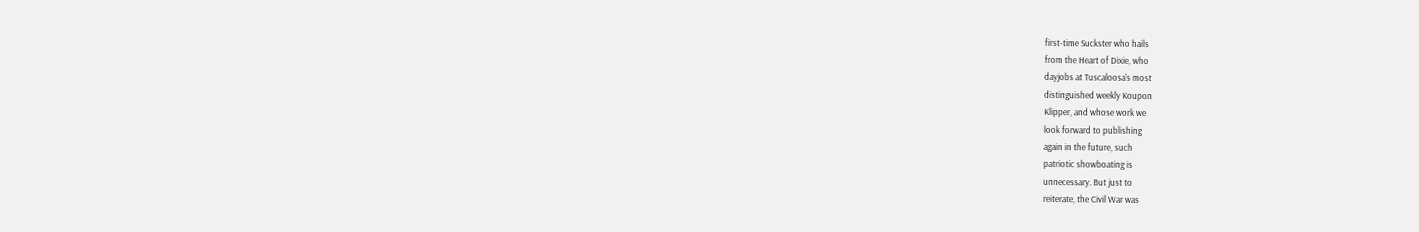first-time Suckster who hails
from the Heart of Dixie, who
dayjobs at Tuscaloosa's most
distinguished weekly Koupon
Klipper, and whose work we
look forward to publishing
again in the future, such
patriotic showboating is
unnecessary. But just to
reiterate, the Civil War was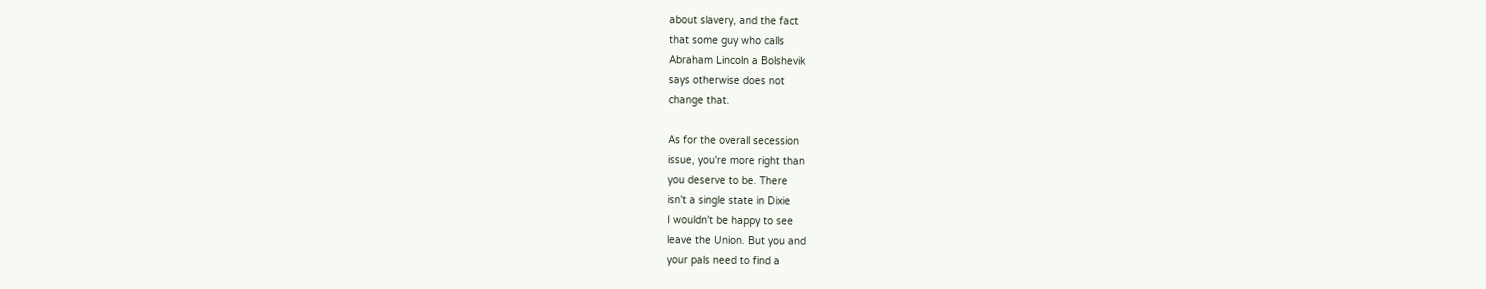about slavery, and the fact
that some guy who calls
Abraham Lincoln a Bolshevik
says otherwise does not
change that.

As for the overall secession
issue, you're more right than
you deserve to be. There
isn't a single state in Dixie
I wouldn't be happy to see
leave the Union. But you and
your pals need to find a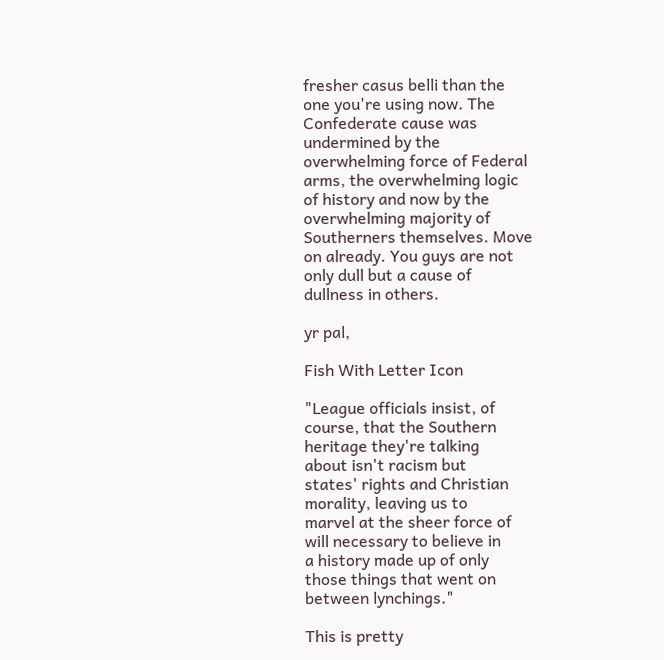fresher casus belli than the
one you're using now. The
Confederate cause was
undermined by the
overwhelming force of Federal
arms, the overwhelming logic
of history and now by the
overwhelming majority of
Southerners themselves. Move
on already. You guys are not
only dull but a cause of
dullness in others.

yr pal,

Fish With Letter Icon

"League officials insist, of
course, that the Southern
heritage they're talking
about isn't racism but
states' rights and Christian
morality, leaving us to
marvel at the sheer force of
will necessary to believe in
a history made up of only
those things that went on
between lynchings."

This is pretty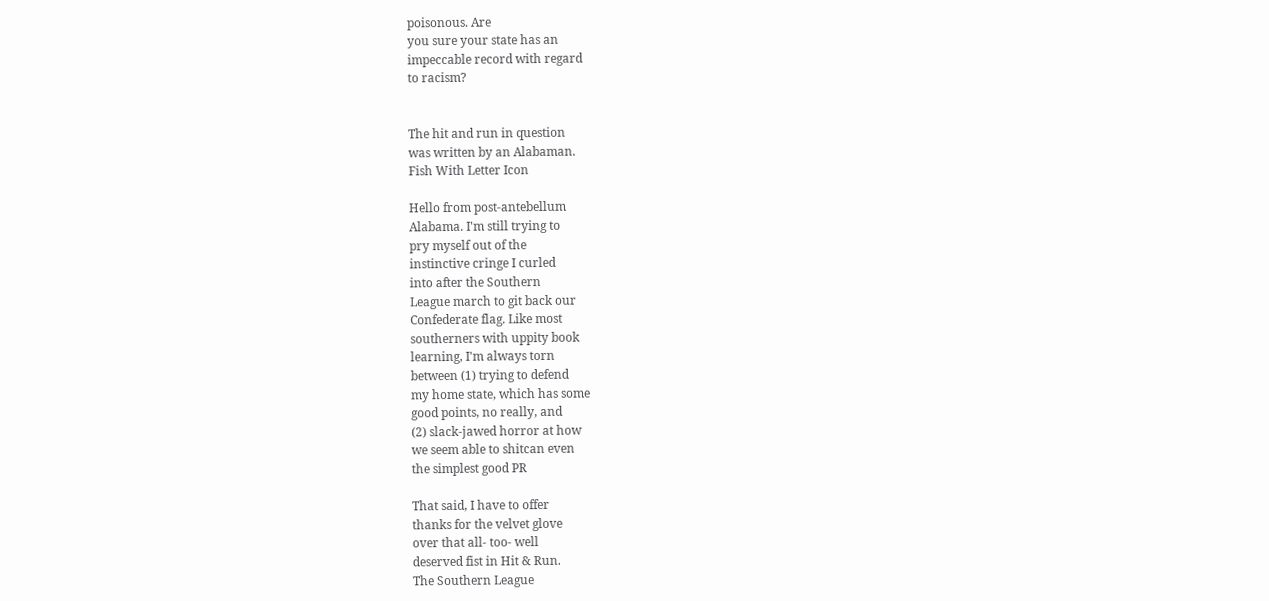poisonous. Are
you sure your state has an
impeccable record with regard
to racism?


The hit and run in question
was written by an Alabaman.
Fish With Letter Icon

Hello from post-antebellum
Alabama. I'm still trying to
pry myself out of the
instinctive cringe I curled
into after the Southern
League march to git back our
Confederate flag. Like most
southerners with uppity book
learning, I'm always torn
between (1) trying to defend
my home state, which has some
good points, no really, and
(2) slack-jawed horror at how
we seem able to shitcan even
the simplest good PR

That said, I have to offer
thanks for the velvet glove
over that all- too- well
deserved fist in Hit & Run.
The Southern League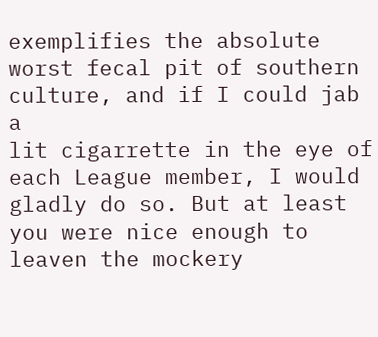exemplifies the absolute
worst fecal pit of southern
culture, and if I could jab a
lit cigarrette in the eye of
each League member, I would
gladly do so. But at least
you were nice enough to
leaven the mockery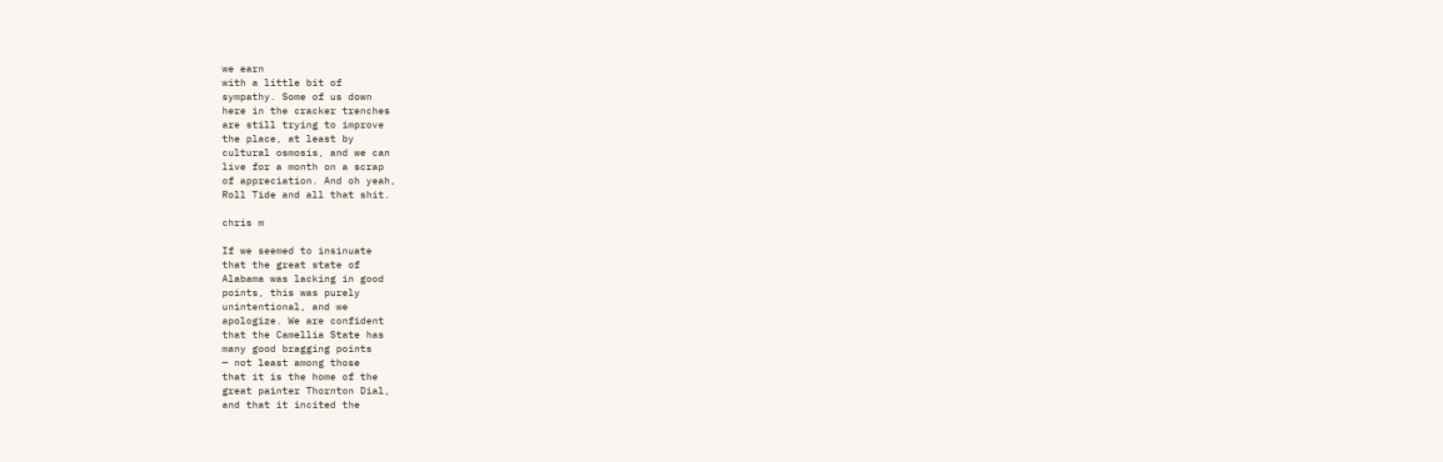we earn
with a little bit of
sympathy. Some of us down
here in the cracker trenches
are still trying to improve
the place, at least by
cultural osmosis, and we can
live for a month on a scrap
of appreciation. And oh yeah,
Roll Tide and all that shit.

chris m

If we seemed to insinuate
that the great state of
Alabama was lacking in good
points, this was purely
unintentional, and we
apologize. We are confident
that the Camellia State has
many good bragging points
— not least among those
that it is the home of the
great painter Thornton Dial,
and that it incited the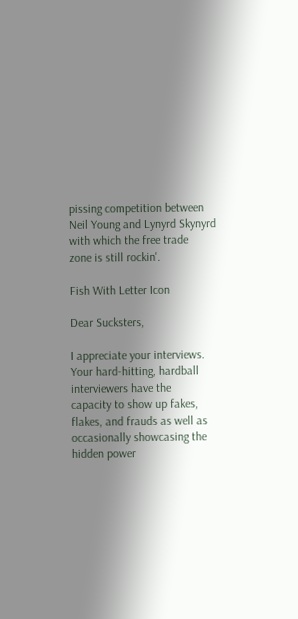pissing competition between
Neil Young and Lynyrd Skynyrd
with which the free trade
zone is still rockin'.

Fish With Letter Icon

Dear Sucksters,

I appreciate your interviews.
Your hard-hitting, hardball
interviewers have the
capacity to show up fakes,
flakes, and frauds as well as
occasionally showcasing the
hidden power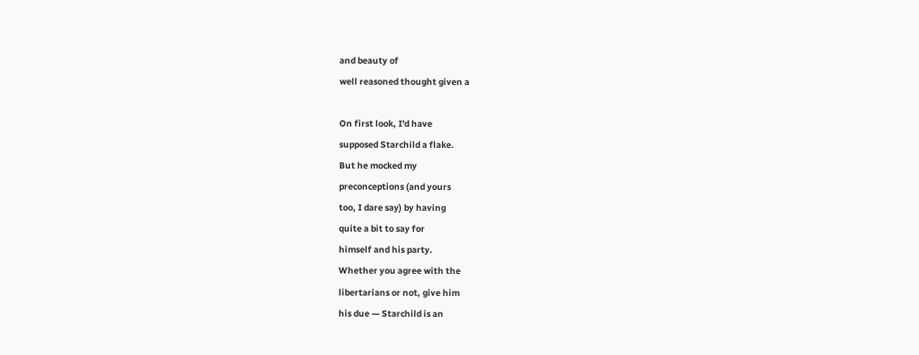and beauty of
well reasoned thought given a

On first look, I'd have
supposed Starchild a flake.
But he mocked my
preconceptions (and yours
too, I dare say) by having
quite a bit to say for
himself and his party.
Whether you agree with the
libertarians or not, give him
his due — Starchild is an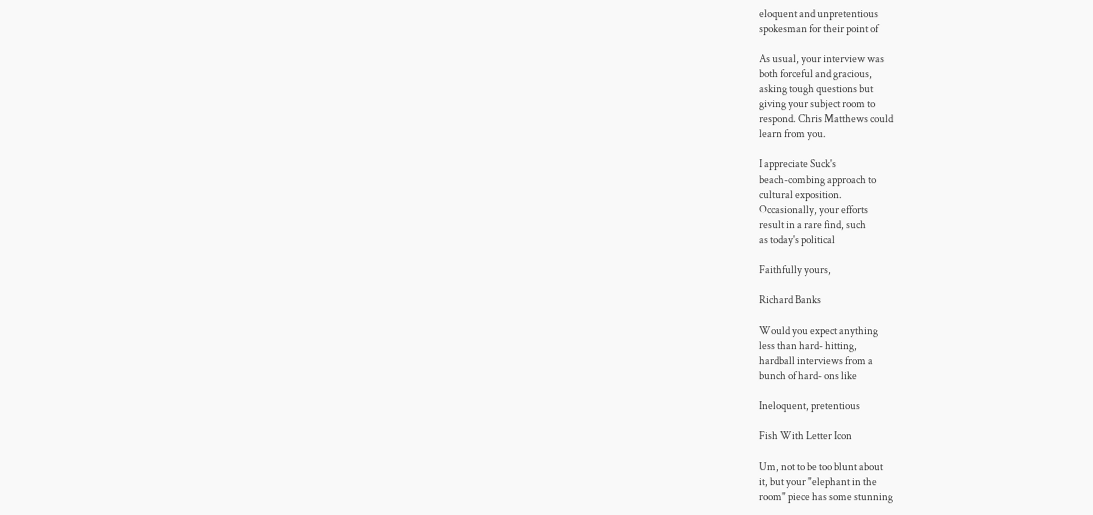eloquent and unpretentious
spokesman for their point of

As usual, your interview was
both forceful and gracious,
asking tough questions but
giving your subject room to
respond. Chris Matthews could
learn from you.

I appreciate Suck's
beach-combing approach to
cultural exposition.
Occasionally, your efforts
result in a rare find, such
as today's political

Faithfully yours,

Richard Banks

Would you expect anything
less than hard- hitting,
hardball interviews from a
bunch of hard- ons like

Ineloquent, pretentious

Fish With Letter Icon

Um, not to be too blunt about
it, but your "elephant in the
room" piece has some stunning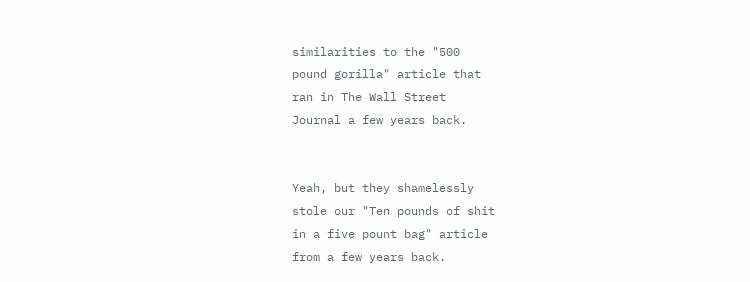similarities to the "500
pound gorilla" article that
ran in The Wall Street
Journal a few years back.


Yeah, but they shamelessly
stole our "Ten pounds of shit
in a five pount bag" article
from a few years back.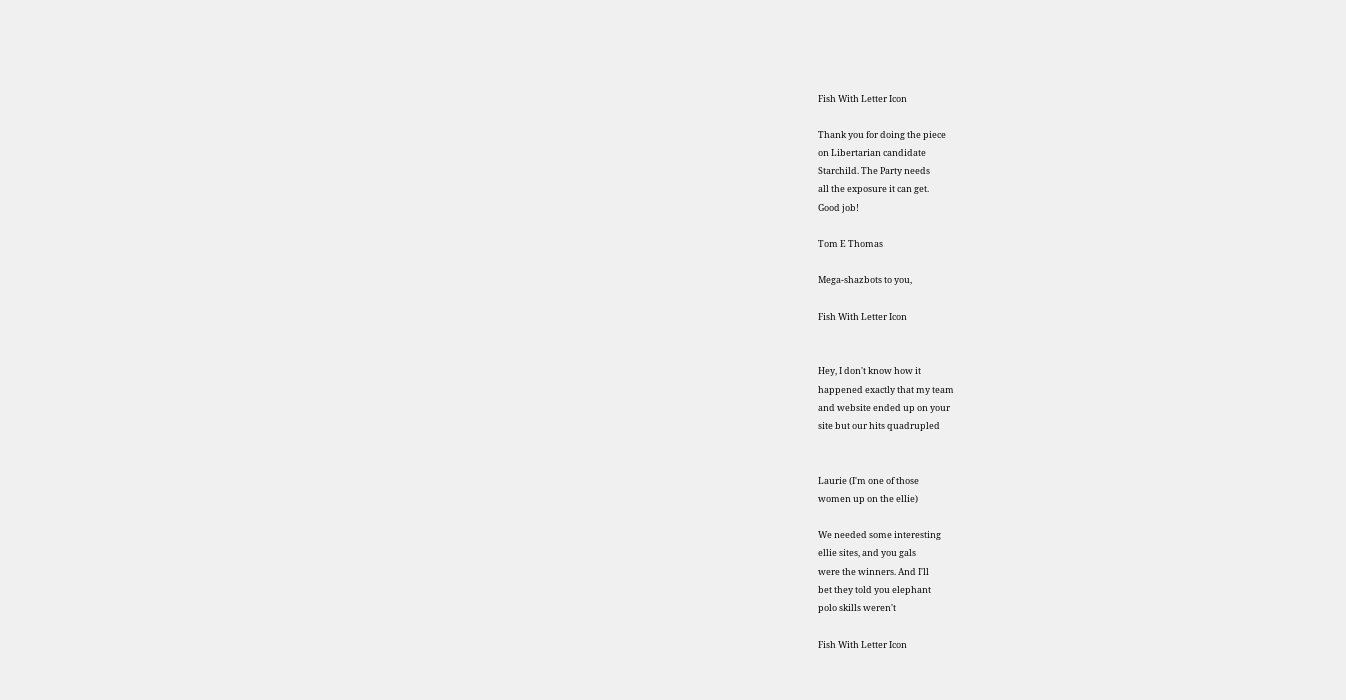Fish With Letter Icon

Thank you for doing the piece
on Libertarian candidate
Starchild. The Party needs
all the exposure it can get.
Good job!

Tom E Thomas

Mega-shazbots to you,

Fish With Letter Icon


Hey, I don't know how it
happened exactly that my team
and website ended up on your
site but our hits quadrupled


Laurie (I'm one of those
women up on the ellie)

We needed some interesting
ellie sites, and you gals
were the winners. And I'll
bet they told you elephant
polo skills weren't

Fish With Letter Icon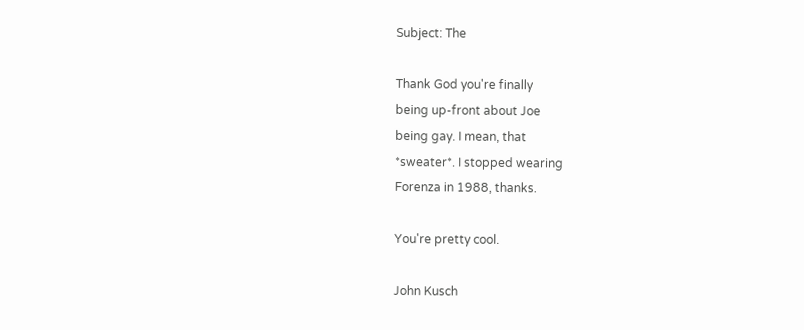Subject: The

Thank God you're finally
being up-front about Joe
being gay. I mean, that
*sweater*. I stopped wearing
Forenza in 1988, thanks.

You're pretty cool.

John Kusch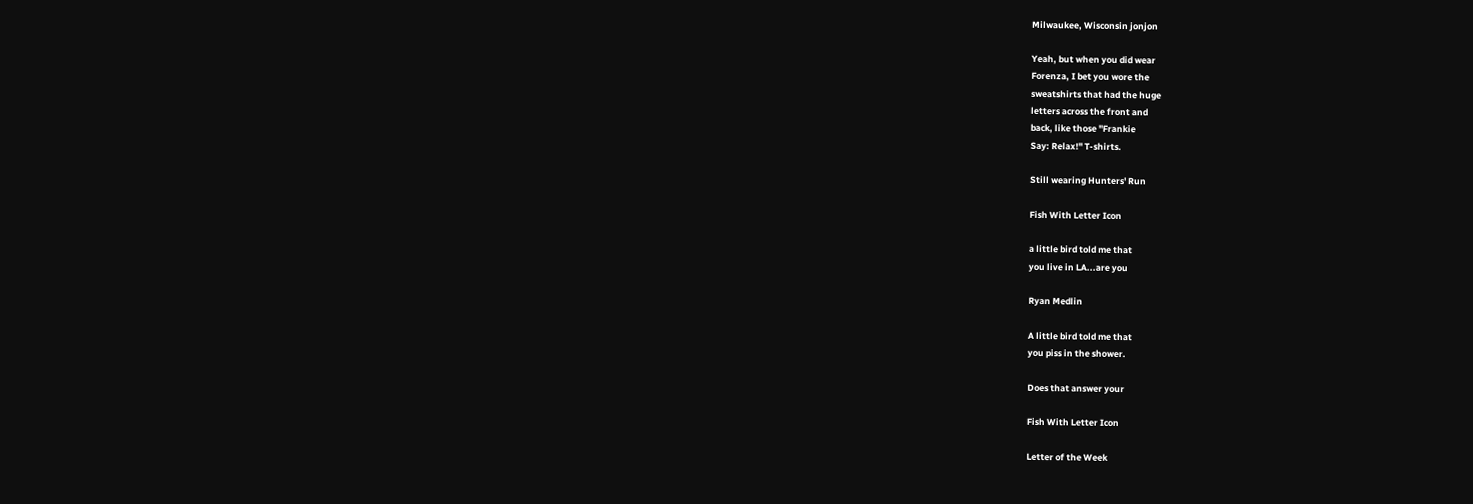Milwaukee, Wisconsin jonjon

Yeah, but when you did wear
Forenza, I bet you wore the
sweatshirts that had the huge
letters across the front and
back, like those "Frankie
Say: Relax!" T-shirts.

Still wearing Hunters' Run

Fish With Letter Icon

a little bird told me that
you live in LA...are you

Ryan Medlin

A little bird told me that
you piss in the shower.

Does that answer your

Fish With Letter Icon

Letter of the Week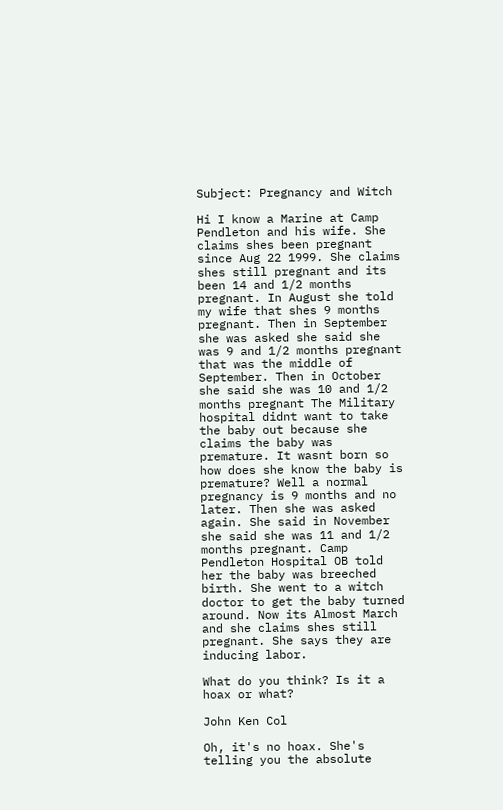Subject: Pregnancy and Witch

Hi I know a Marine at Camp
Pendleton and his wife. She
claims shes been pregnant
since Aug 22 1999. She claims
shes still pregnant and its
been 14 and 1/2 months
pregnant. In August she told
my wife that shes 9 months
pregnant. Then in September
she was asked she said she
was 9 and 1/2 months pregnant
that was the middle of
September. Then in October
she said she was 10 and 1/2
months pregnant The Military
hospital didnt want to take
the baby out because she
claims the baby was
premature. It wasnt born so
how does she know the baby is
premature? Well a normal
pregnancy is 9 months and no
later. Then she was asked
again. She said in November
she said she was 11 and 1/2
months pregnant. Camp
Pendleton Hospital OB told
her the baby was breeched
birth. She went to a witch
doctor to get the baby turned
around. Now its Almost March
and she claims shes still
pregnant. She says they are
inducing labor.

What do you think? Is it a
hoax or what?

John Ken Col

Oh, it's no hoax. She's
telling you the absolute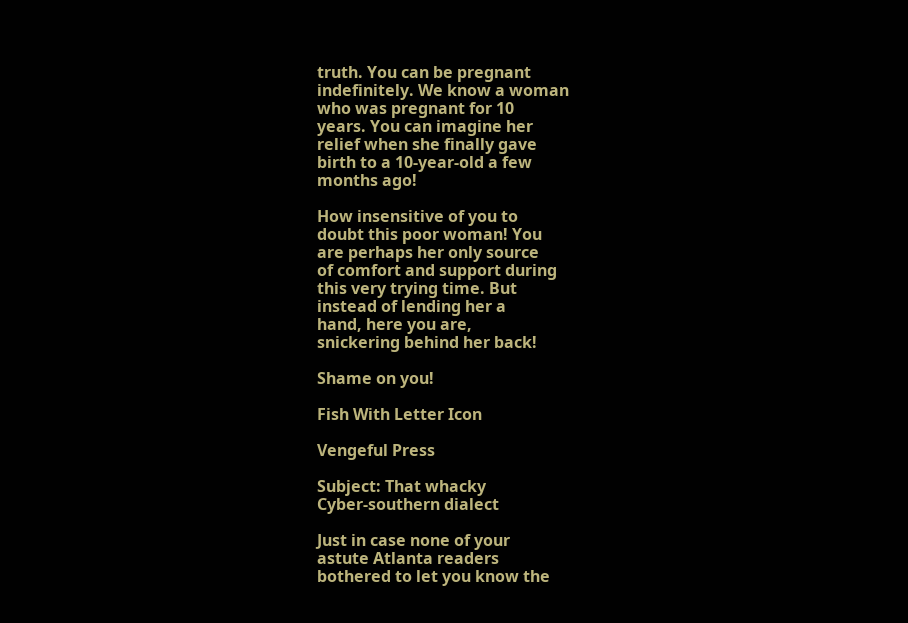truth. You can be pregnant
indefinitely. We know a woman
who was pregnant for 10
years. You can imagine her
relief when she finally gave
birth to a 10-year-old a few
months ago!

How insensitive of you to
doubt this poor woman! You
are perhaps her only source
of comfort and support during
this very trying time. But
instead of lending her a
hand, here you are,
snickering behind her back!

Shame on you!

Fish With Letter Icon

Vengeful Press

Subject: That whacky
Cyber-southern dialect

Just in case none of your
astute Atlanta readers
bothered to let you know the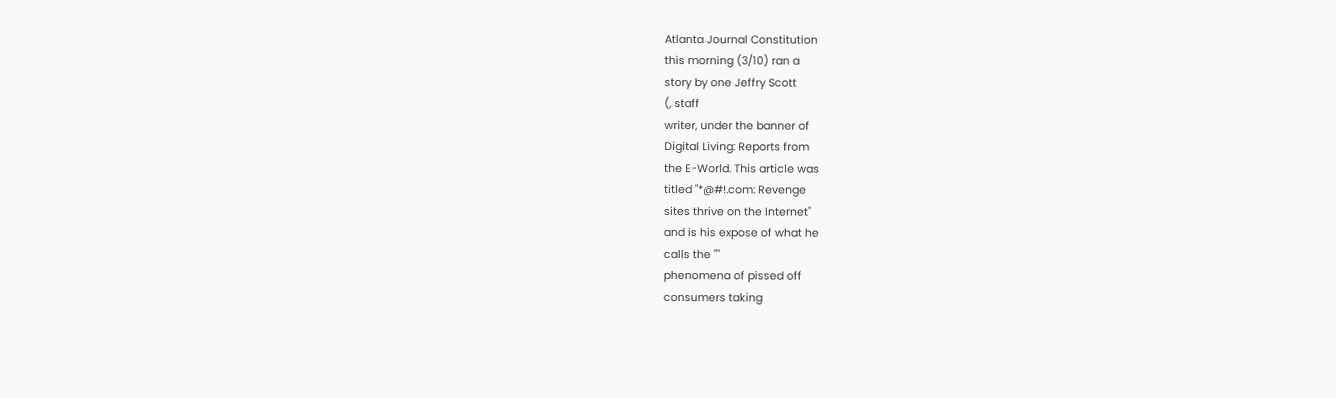Atlanta Journal Constitution
this morning (3/10) ran a
story by one Jeffry Scott
(, staff
writer, under the banner of
Digital Living: Reports from
the E-World. This article was
titled "*@#!.com: Revenge
sites thrive on the Internet"
and is his expose of what he
calls the ""
phenomena of pissed off
consumers taking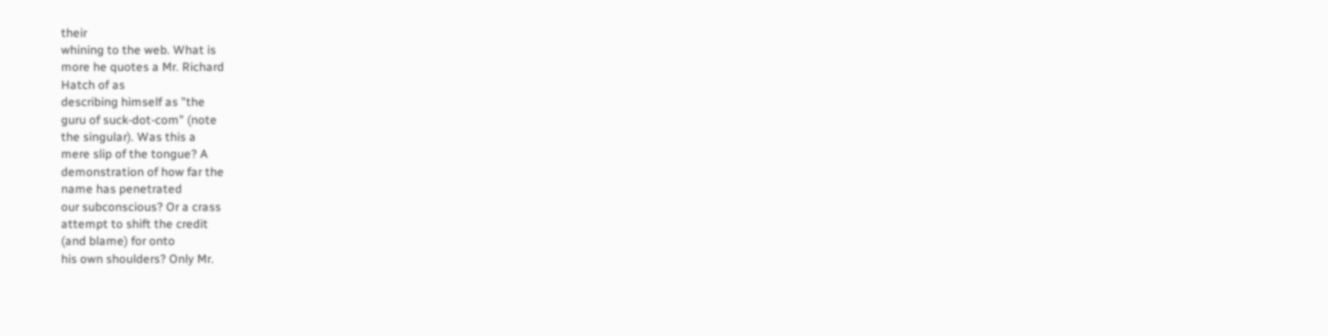their
whining to the web. What is
more he quotes a Mr. Richard
Hatch of as
describing himself as "the
guru of suck-dot-com" (note
the singular). Was this a
mere slip of the tongue? A
demonstration of how far the
name has penetrated
our subconscious? Or a crass
attempt to shift the credit
(and blame) for onto
his own shoulders? Only Mr.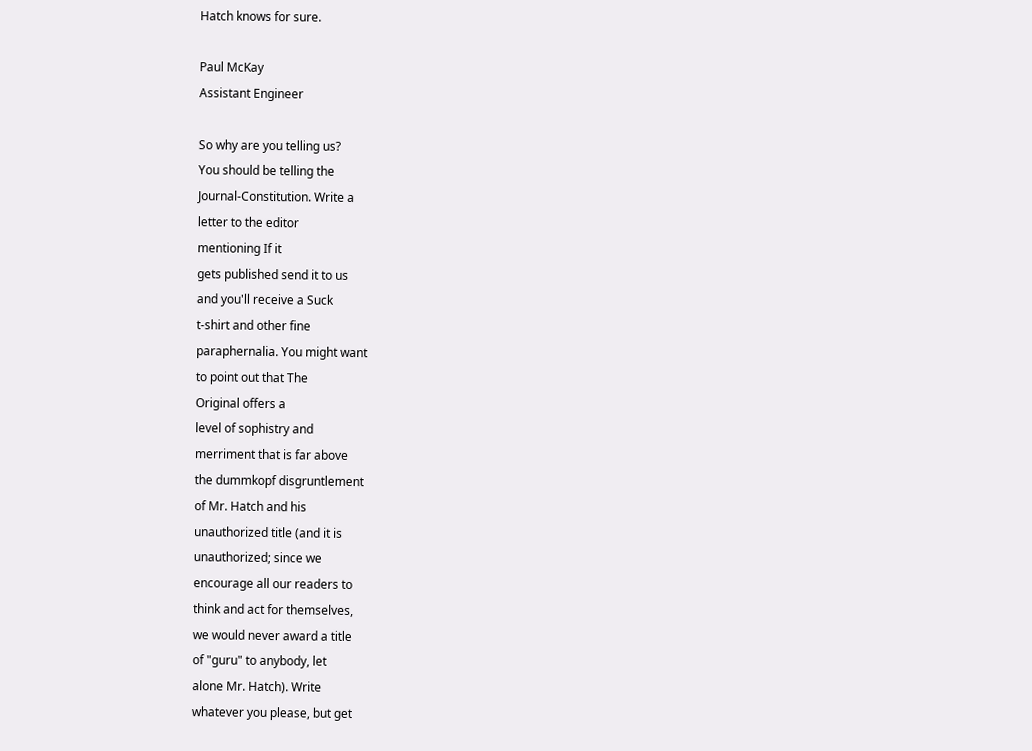Hatch knows for sure.

Paul McKay
Assistant Engineer

So why are you telling us?
You should be telling the
Journal-Constitution. Write a
letter to the editor
mentioning If it
gets published send it to us
and you'll receive a Suck
t-shirt and other fine
paraphernalia. You might want
to point out that The
Original offers a
level of sophistry and
merriment that is far above
the dummkopf disgruntlement
of Mr. Hatch and his
unauthorized title (and it is
unauthorized; since we
encourage all our readers to
think and act for themselves,
we would never award a title
of "guru" to anybody, let
alone Mr. Hatch). Write
whatever you please, but get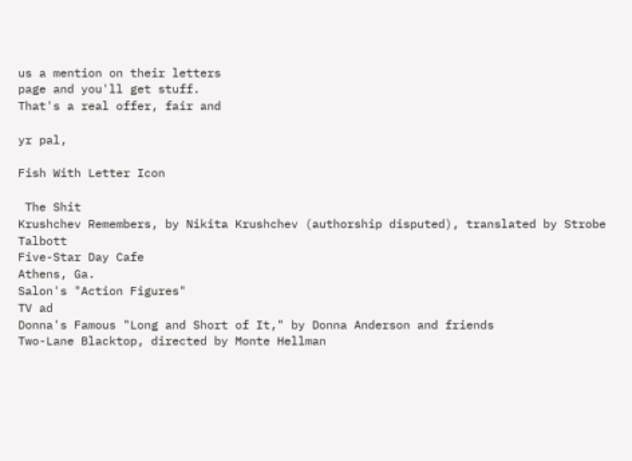us a mention on their letters
page and you'll get stuff.
That's a real offer, fair and

yr pal,

Fish With Letter Icon

 The Shit
Krushchev Remembers, by Nikita Krushchev (authorship disputed), translated by Strobe Talbott
Five-Star Day Cafe
Athens, Ga.
Salon's "Action Figures"
TV ad
Donna's Famous "Long and Short of It," by Donna Anderson and friends
Two-Lane Blacktop, directed by Monte Hellman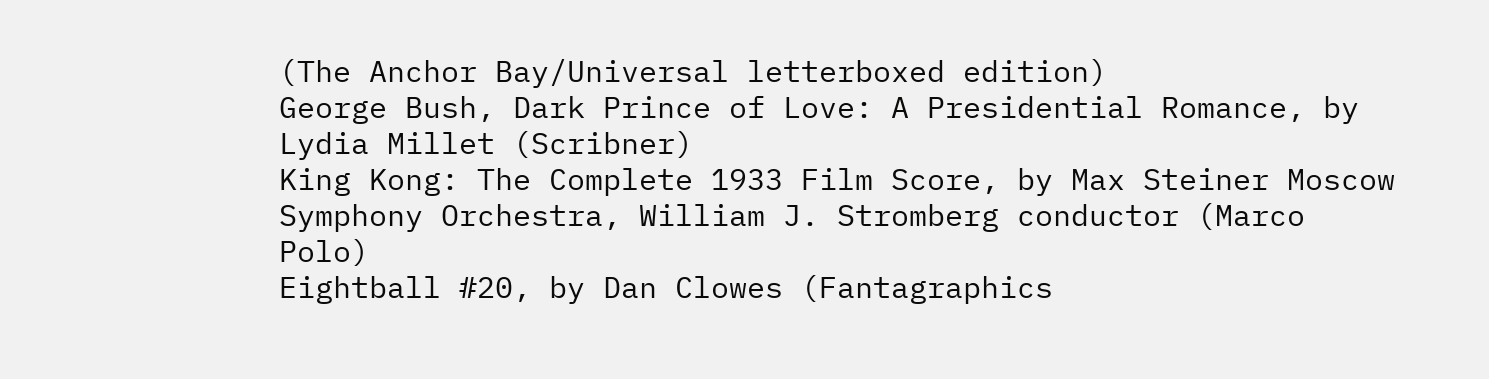(The Anchor Bay/Universal letterboxed edition)
George Bush, Dark Prince of Love: A Presidential Romance, by Lydia Millet (Scribner)
King Kong: The Complete 1933 Film Score, by Max Steiner Moscow Symphony Orchestra, William J. Stromberg conductor (Marco Polo)
Eightball #20, by Dan Clowes (Fantagraphics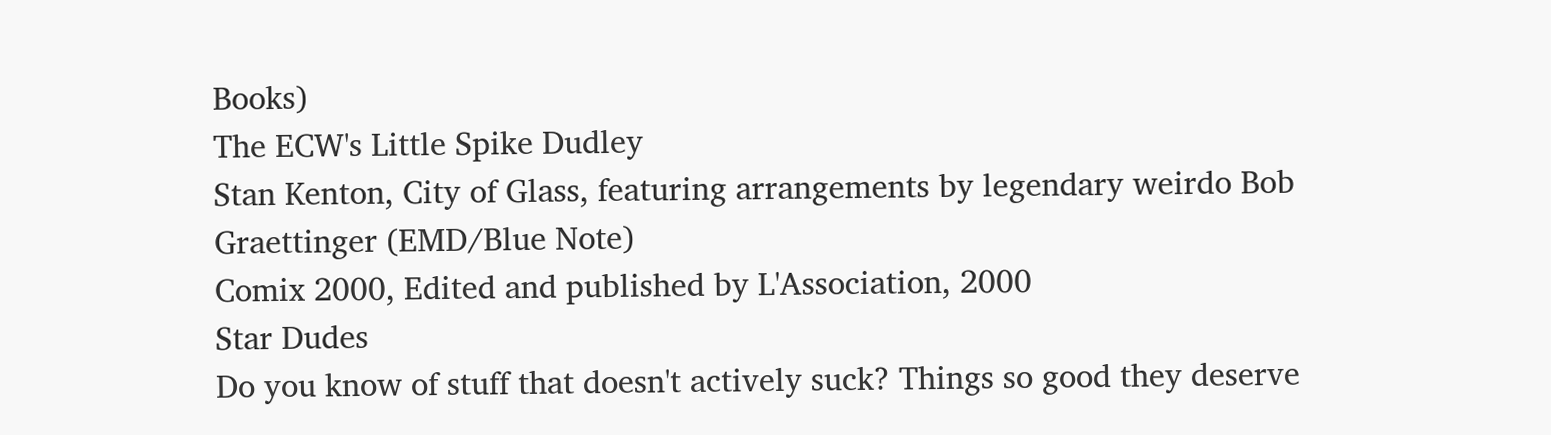Books)
The ECW's Little Spike Dudley
Stan Kenton, City of Glass, featuring arrangements by legendary weirdo Bob Graettinger (EMD/Blue Note)
Comix 2000, Edited and published by L'Association, 2000
Star Dudes
Do you know of stuff that doesn't actively suck? Things so good they deserve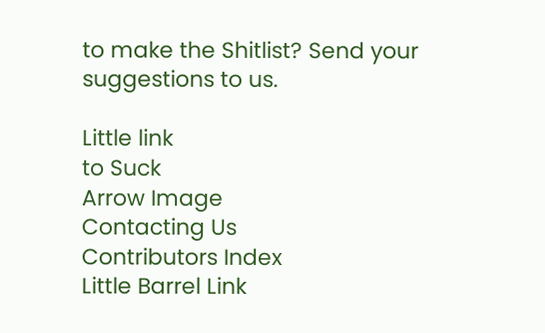to make the Shitlist? Send your suggestions to us.

Little link
to Suck
Arrow Image
Contacting Us
Contributors Index
Little Barrel Link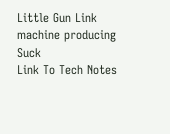Little Gun Link
machine producing Suck
Link To Tech Notes